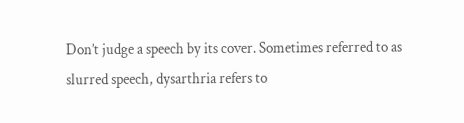Don’t judge a speech by its cover. Sometimes referred to as slurred speech, dysarthria refers to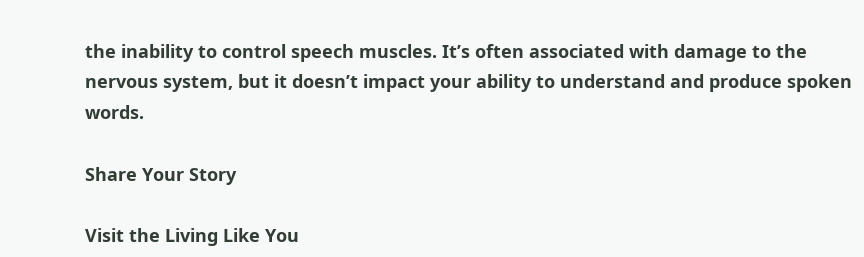the inability to control speech muscles. It’s often associated with damage to the nervous system, but it doesn’t impact your ability to understand and produce spoken words.

Share Your Story

Visit the Living Like You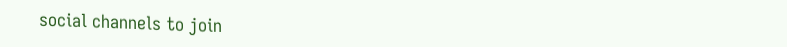social channels to join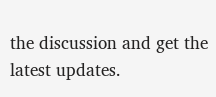the discussion and get the latest updates.